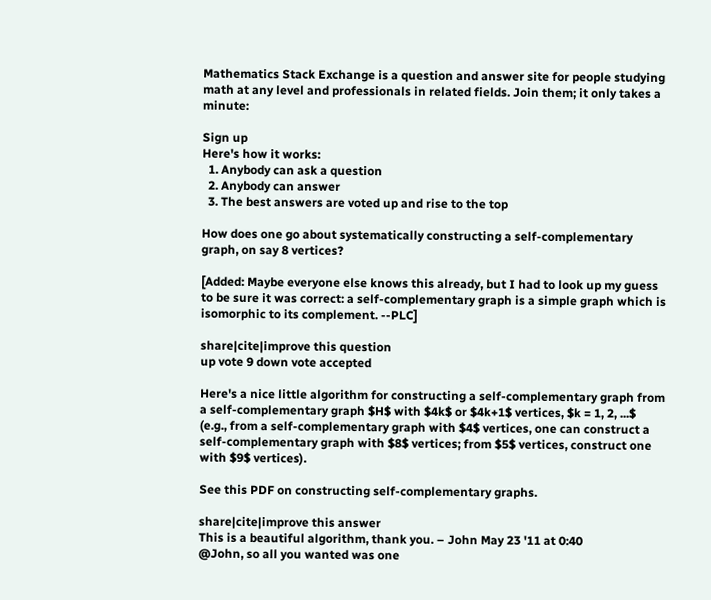Mathematics Stack Exchange is a question and answer site for people studying math at any level and professionals in related fields. Join them; it only takes a minute:

Sign up
Here's how it works:
  1. Anybody can ask a question
  2. Anybody can answer
  3. The best answers are voted up and rise to the top

How does one go about systematically constructing a self-complementary graph, on say 8 vertices?

[Added: Maybe everyone else knows this already, but I had to look up my guess to be sure it was correct: a self-complementary graph is a simple graph which is isomorphic to its complement. --PLC]

share|cite|improve this question
up vote 9 down vote accepted

Here's a nice little algorithm for constructing a self-complementary graph from a self-complementary graph $H$ with $4k$ or $4k+1$ vertices, $k = 1, 2, ...$ (e.g., from a self-complementary graph with $4$ vertices, one can construct a self-complementary graph with $8$ vertices; from $5$ vertices, construct one with $9$ vertices).

See this PDF on constructing self-complementary graphs.

share|cite|improve this answer
This is a beautiful algorithm, thank you. – John May 23 '11 at 0:40
@John, so all you wanted was one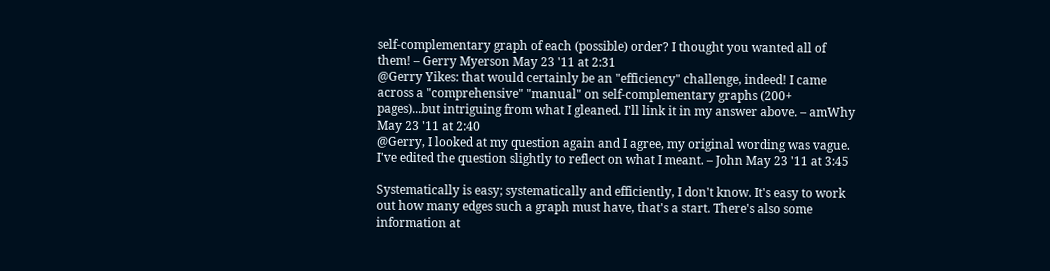self-complementary graph of each (possible) order? I thought you wanted all of them! – Gerry Myerson May 23 '11 at 2:31
@Gerry Yikes: that would certainly be an "efficiency" challenge, indeed! I came across a "comprehensive" "manual" on self-complementary graphs (200+ pages)...but intriguing from what I gleaned. I'll link it in my answer above. – amWhy May 23 '11 at 2:40
@Gerry, I looked at my question again and I agree, my original wording was vague. I've edited the question slightly to reflect on what I meant. – John May 23 '11 at 3:45

Systematically is easy; systematically and efficiently, I don't know. It's easy to work out how many edges such a graph must have, that's a start. There's also some information at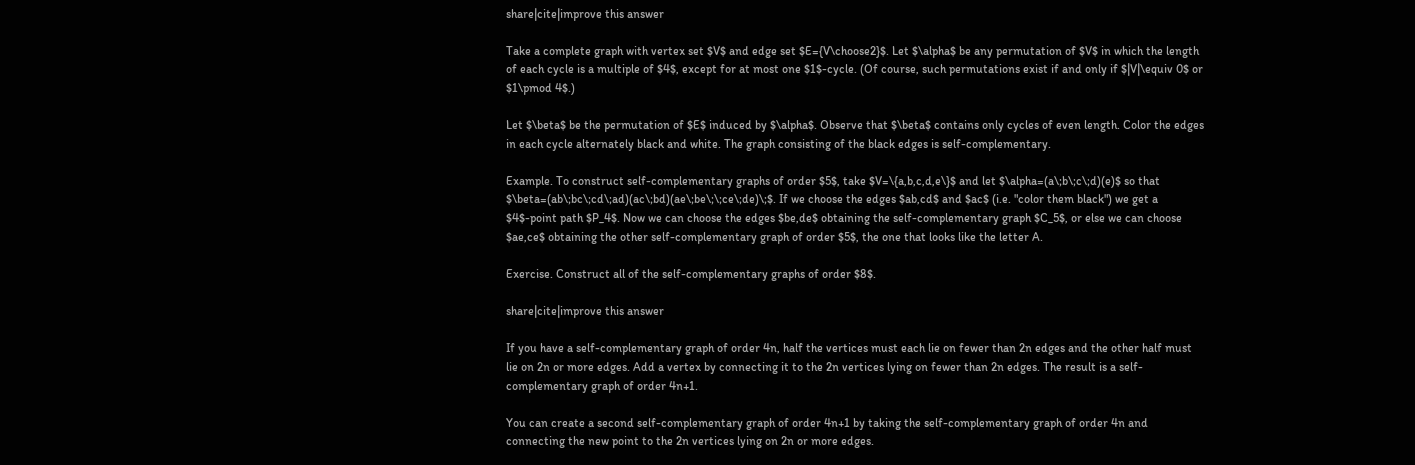share|cite|improve this answer

Take a complete graph with vertex set $V$ and edge set $E={V\choose2}$. Let $\alpha$ be any permutation of $V$ in which the length of each cycle is a multiple of $4$, except for at most one $1$-cycle. (Of course, such permutations exist if and only if $|V|\equiv 0$ or $1\pmod 4$.)

Let $\beta$ be the permutation of $E$ induced by $\alpha$. Observe that $\beta$ contains only cycles of even length. Color the edges in each cycle alternately black and white. The graph consisting of the black edges is self-complementary.

Example. To construct self-complementary graphs of order $5$, take $V=\{a,b,c,d,e\}$ and let $\alpha=(a\;b\;c\;d)(e)$ so that $\beta=(ab\;bc\;cd\;ad)(ac\;bd)(ae\;be\;\;ce\;de)\;$. If we choose the edges $ab,cd$ and $ac$ (i.e. "color them black") we get a $4$-point path $P_4$. Now we can choose the edges $be,de$ obtaining the self-complementary graph $C_5$, or else we can choose $ae,ce$ obtaining the other self-complementary graph of order $5$, the one that looks like the letter A.

Exercise. Construct all of the self-complementary graphs of order $8$.

share|cite|improve this answer

If you have a self-complementary graph of order 4n, half the vertices must each lie on fewer than 2n edges and the other half must lie on 2n or more edges. Add a vertex by connecting it to the 2n vertices lying on fewer than 2n edges. The result is a self-complementary graph of order 4n+1.

You can create a second self-complementary graph of order 4n+1 by taking the self-complementary graph of order 4n and connecting the new point to the 2n vertices lying on 2n or more edges.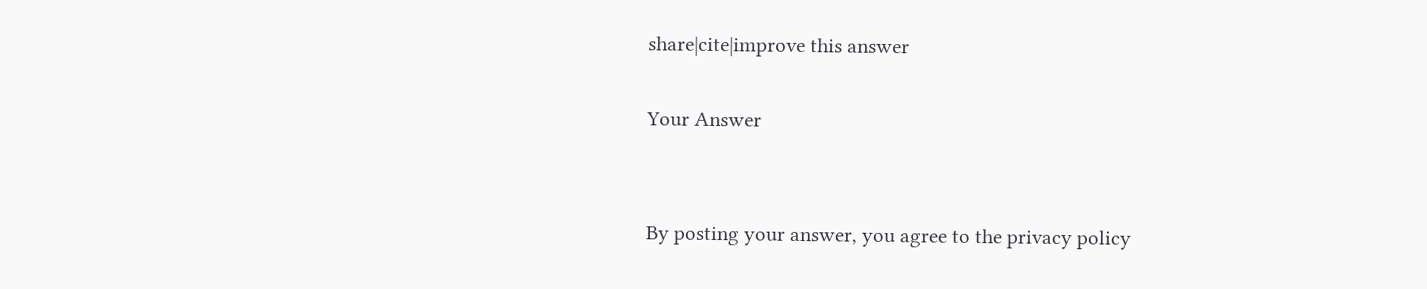share|cite|improve this answer

Your Answer


By posting your answer, you agree to the privacy policy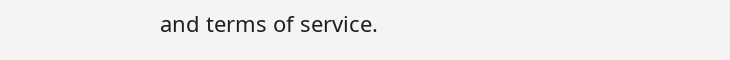and terms of service.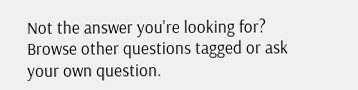Not the answer you're looking for? Browse other questions tagged or ask your own question.